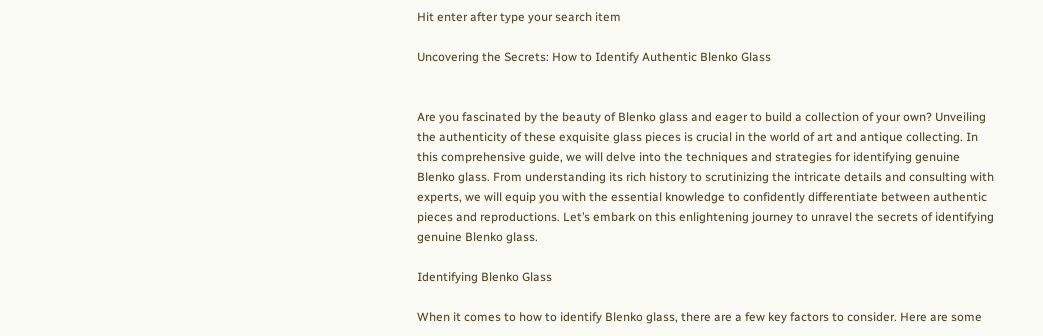Hit enter after type your search item

Uncovering the Secrets: How to Identify Authentic Blenko Glass


Are you fascinated by the beauty of Blenko glass and eager to build a collection of your own? Unveiling the authenticity of these exquisite glass pieces is crucial in the world of art and antique collecting. In this comprehensive guide, we will delve into the techniques and strategies for identifying genuine Blenko glass. From understanding its rich history to scrutinizing the intricate details and consulting with experts, we will equip you with the essential knowledge to confidently differentiate between authentic pieces and reproductions. Let’s embark on this enlightening journey to unravel the secrets of identifying genuine Blenko glass.

Identifying Blenko Glass

When it comes to how to identify Blenko glass, there are a few key factors to consider. Here are some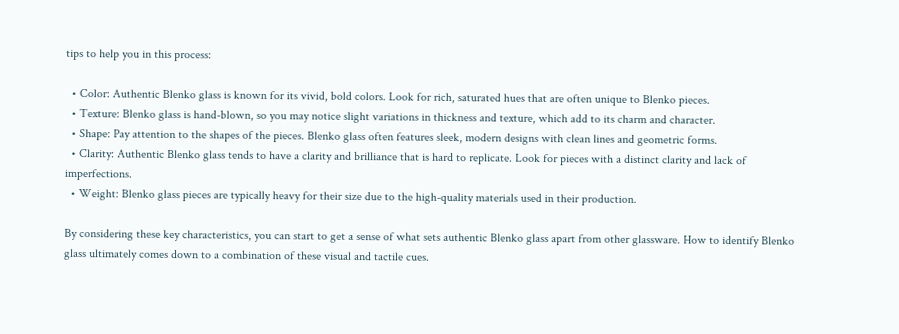tips to help you in this process:

  • Color: Authentic Blenko glass is known for its vivid, bold colors. Look for rich, saturated hues that are often unique to Blenko pieces.
  • Texture: Blenko glass is hand-blown, so you may notice slight variations in thickness and texture, which add to its charm and character.
  • Shape: Pay attention to the shapes of the pieces. Blenko glass often features sleek, modern designs with clean lines and geometric forms.
  • Clarity: Authentic Blenko glass tends to have a clarity and brilliance that is hard to replicate. Look for pieces with a distinct clarity and lack of imperfections.
  • Weight: Blenko glass pieces are typically heavy for their size due to the high-quality materials used in their production.

By considering these key characteristics, you can start to get a sense of what sets authentic Blenko glass apart from other glassware. How to identify Blenko glass ultimately comes down to a combination of these visual and tactile cues.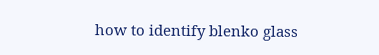how to identify blenko glass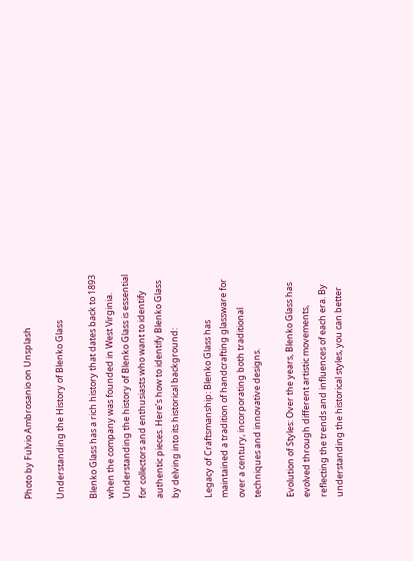Photo by Fulvio Ambrosanio on Unsplash

Understanding the History of Blenko Glass

Blenko Glass has a rich history that dates back to 1893 when the company was founded in West Virginia. Understanding the history of Blenko Glass is essential for collectors and enthusiasts who want to identify authentic pieces. Here’s how to identify Blenko Glass by delving into its historical background:

Legacy of Craftsmanship: Blenko Glass has maintained a tradition of handcrafting glassware for over a century, incorporating both traditional techniques and innovative designs.

Evolution of Styles: Over the years, Blenko Glass has evolved through different artistic movements, reflecting the trends and influences of each era. By understanding the historical styles, you can better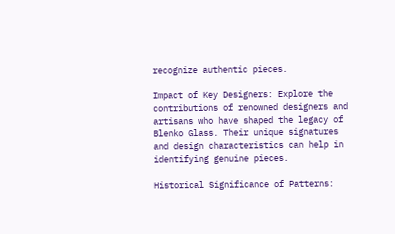recognize authentic pieces.

Impact of Key Designers: Explore the contributions of renowned designers and artisans who have shaped the legacy of Blenko Glass. Their unique signatures and design characteristics can help in identifying genuine pieces.

Historical Significance of Patterns: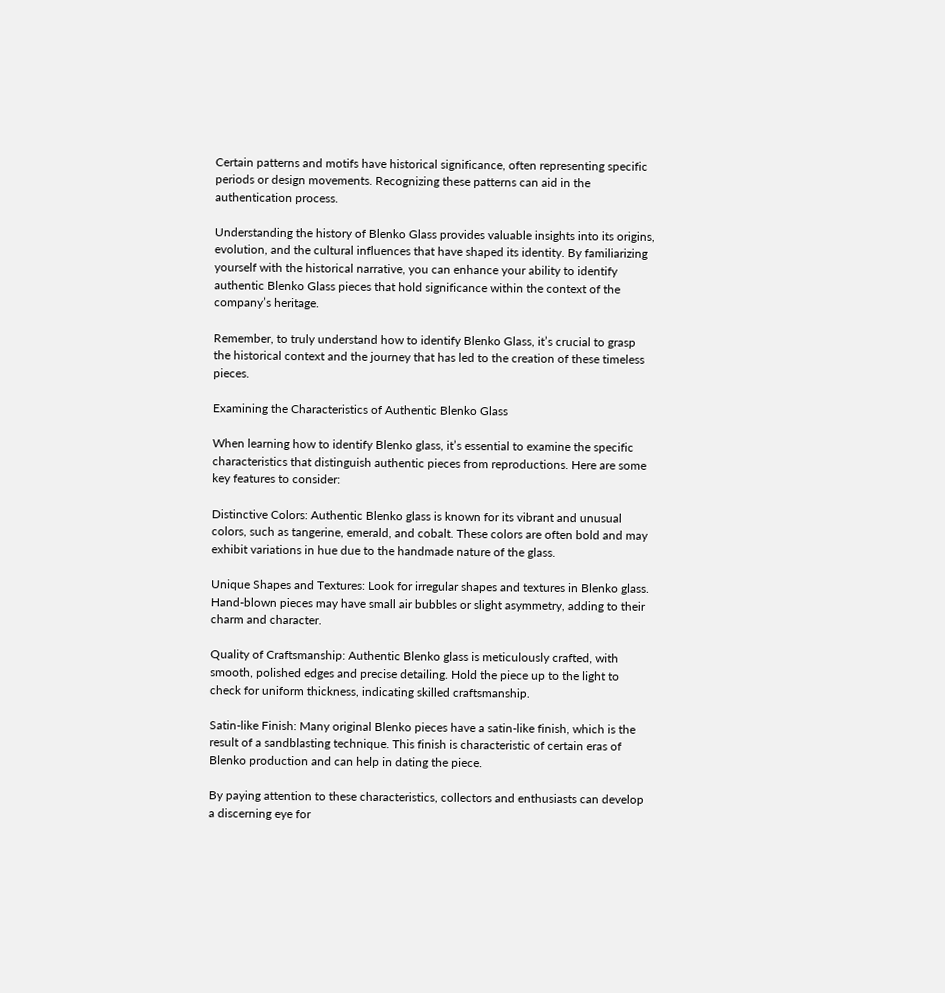Certain patterns and motifs have historical significance, often representing specific periods or design movements. Recognizing these patterns can aid in the authentication process.

Understanding the history of Blenko Glass provides valuable insights into its origins, evolution, and the cultural influences that have shaped its identity. By familiarizing yourself with the historical narrative, you can enhance your ability to identify authentic Blenko Glass pieces that hold significance within the context of the company’s heritage.

Remember, to truly understand how to identify Blenko Glass, it’s crucial to grasp the historical context and the journey that has led to the creation of these timeless pieces.

Examining the Characteristics of Authentic Blenko Glass

When learning how to identify Blenko glass, it’s essential to examine the specific characteristics that distinguish authentic pieces from reproductions. Here are some key features to consider:

Distinctive Colors: Authentic Blenko glass is known for its vibrant and unusual colors, such as tangerine, emerald, and cobalt. These colors are often bold and may exhibit variations in hue due to the handmade nature of the glass.

Unique Shapes and Textures: Look for irregular shapes and textures in Blenko glass. Hand-blown pieces may have small air bubbles or slight asymmetry, adding to their charm and character.

Quality of Craftsmanship: Authentic Blenko glass is meticulously crafted, with smooth, polished edges and precise detailing. Hold the piece up to the light to check for uniform thickness, indicating skilled craftsmanship.

Satin-like Finish: Many original Blenko pieces have a satin-like finish, which is the result of a sandblasting technique. This finish is characteristic of certain eras of Blenko production and can help in dating the piece.

By paying attention to these characteristics, collectors and enthusiasts can develop a discerning eye for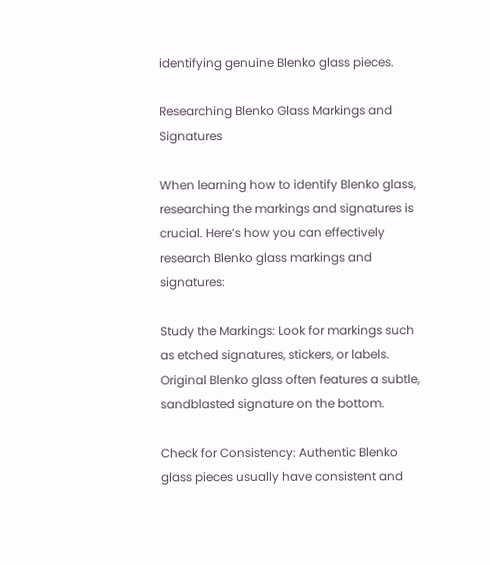identifying genuine Blenko glass pieces.

Researching Blenko Glass Markings and Signatures

When learning how to identify Blenko glass, researching the markings and signatures is crucial. Here’s how you can effectively research Blenko glass markings and signatures:

Study the Markings: Look for markings such as etched signatures, stickers, or labels. Original Blenko glass often features a subtle, sandblasted signature on the bottom.

Check for Consistency: Authentic Blenko glass pieces usually have consistent and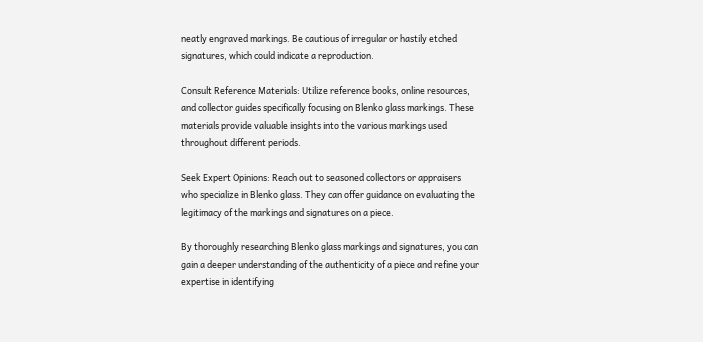neatly engraved markings. Be cautious of irregular or hastily etched signatures, which could indicate a reproduction.

Consult Reference Materials: Utilize reference books, online resources, and collector guides specifically focusing on Blenko glass markings. These materials provide valuable insights into the various markings used throughout different periods.

Seek Expert Opinions: Reach out to seasoned collectors or appraisers who specialize in Blenko glass. They can offer guidance on evaluating the legitimacy of the markings and signatures on a piece.

By thoroughly researching Blenko glass markings and signatures, you can gain a deeper understanding of the authenticity of a piece and refine your expertise in identifying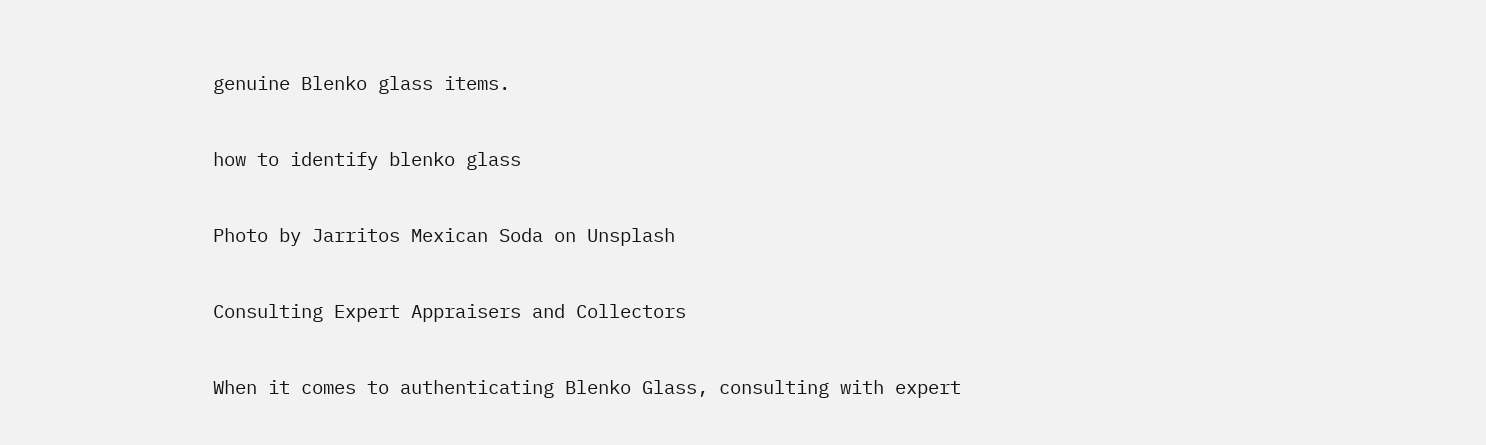genuine Blenko glass items.

how to identify blenko glass

Photo by Jarritos Mexican Soda on Unsplash

Consulting Expert Appraisers and Collectors

When it comes to authenticating Blenko Glass, consulting with expert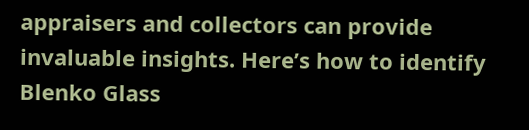appraisers and collectors can provide invaluable insights. Here’s how to identify Blenko Glass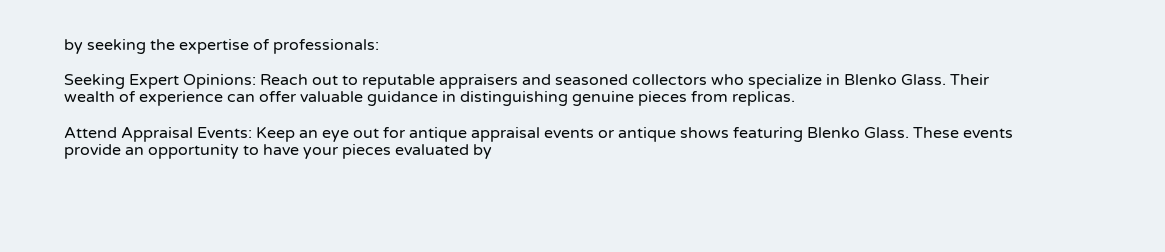by seeking the expertise of professionals:

Seeking Expert Opinions: Reach out to reputable appraisers and seasoned collectors who specialize in Blenko Glass. Their wealth of experience can offer valuable guidance in distinguishing genuine pieces from replicas.

Attend Appraisal Events: Keep an eye out for antique appraisal events or antique shows featuring Blenko Glass. These events provide an opportunity to have your pieces evaluated by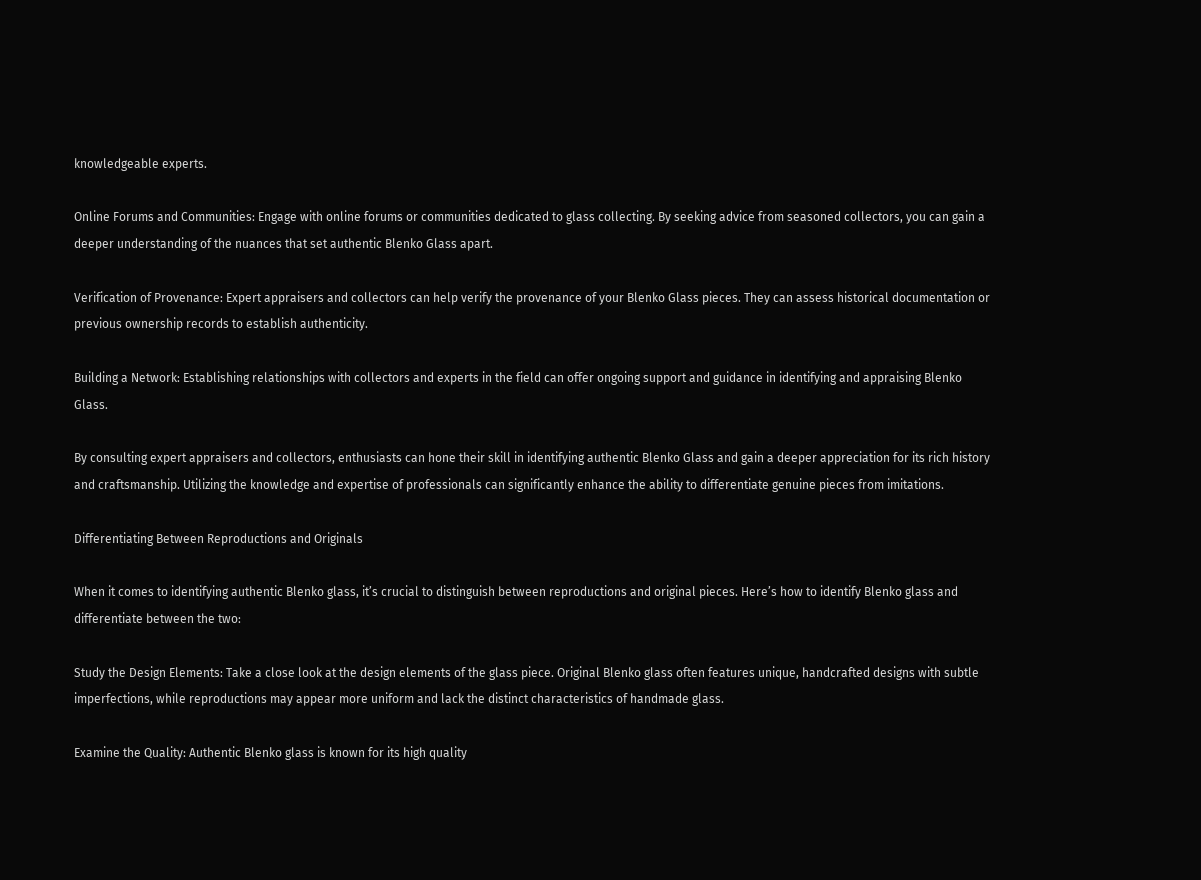knowledgeable experts.

Online Forums and Communities: Engage with online forums or communities dedicated to glass collecting. By seeking advice from seasoned collectors, you can gain a deeper understanding of the nuances that set authentic Blenko Glass apart.

Verification of Provenance: Expert appraisers and collectors can help verify the provenance of your Blenko Glass pieces. They can assess historical documentation or previous ownership records to establish authenticity.

Building a Network: Establishing relationships with collectors and experts in the field can offer ongoing support and guidance in identifying and appraising Blenko Glass.

By consulting expert appraisers and collectors, enthusiasts can hone their skill in identifying authentic Blenko Glass and gain a deeper appreciation for its rich history and craftsmanship. Utilizing the knowledge and expertise of professionals can significantly enhance the ability to differentiate genuine pieces from imitations.

Differentiating Between Reproductions and Originals

When it comes to identifying authentic Blenko glass, it’s crucial to distinguish between reproductions and original pieces. Here’s how to identify Blenko glass and differentiate between the two:

Study the Design Elements: Take a close look at the design elements of the glass piece. Original Blenko glass often features unique, handcrafted designs with subtle imperfections, while reproductions may appear more uniform and lack the distinct characteristics of handmade glass.

Examine the Quality: Authentic Blenko glass is known for its high quality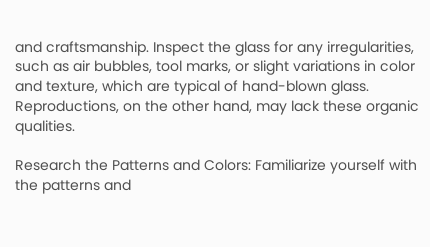and craftsmanship. Inspect the glass for any irregularities, such as air bubbles, tool marks, or slight variations in color and texture, which are typical of hand-blown glass. Reproductions, on the other hand, may lack these organic qualities.

Research the Patterns and Colors: Familiarize yourself with the patterns and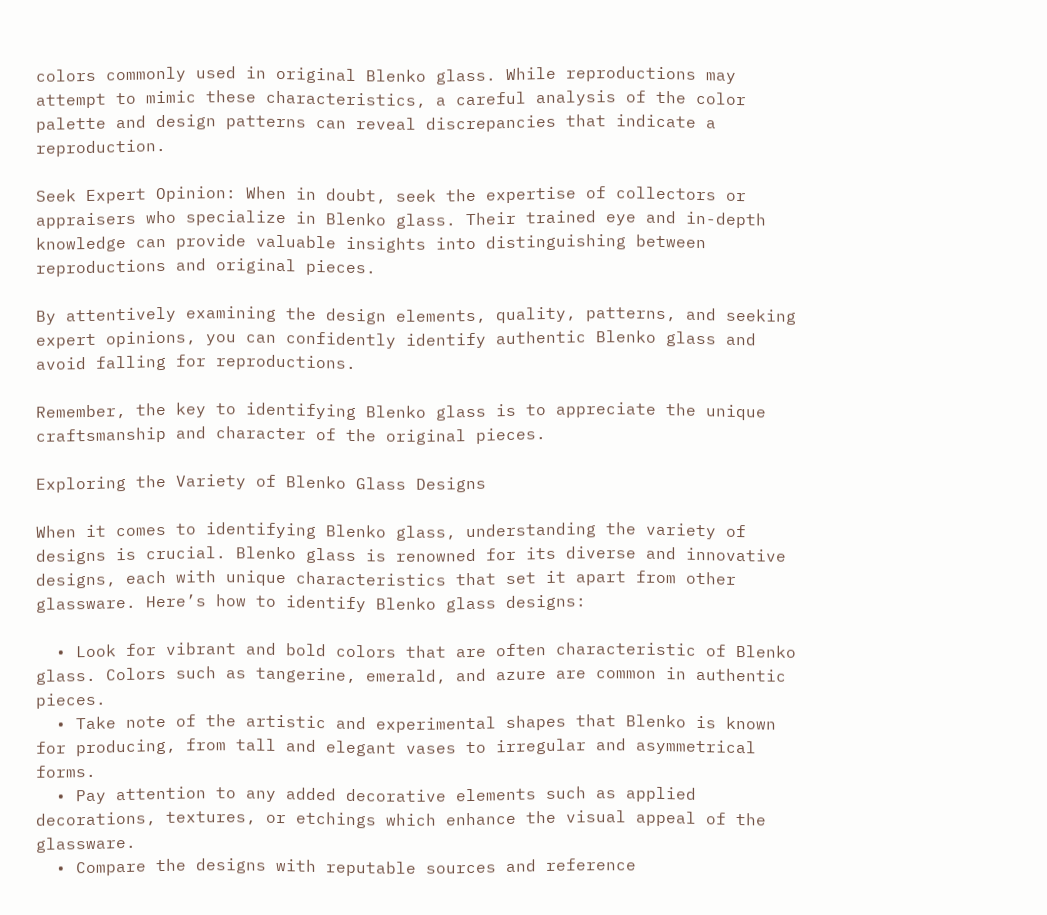colors commonly used in original Blenko glass. While reproductions may attempt to mimic these characteristics, a careful analysis of the color palette and design patterns can reveal discrepancies that indicate a reproduction.

Seek Expert Opinion: When in doubt, seek the expertise of collectors or appraisers who specialize in Blenko glass. Their trained eye and in-depth knowledge can provide valuable insights into distinguishing between reproductions and original pieces.

By attentively examining the design elements, quality, patterns, and seeking expert opinions, you can confidently identify authentic Blenko glass and avoid falling for reproductions.

Remember, the key to identifying Blenko glass is to appreciate the unique craftsmanship and character of the original pieces.

Exploring the Variety of Blenko Glass Designs

When it comes to identifying Blenko glass, understanding the variety of designs is crucial. Blenko glass is renowned for its diverse and innovative designs, each with unique characteristics that set it apart from other glassware. Here’s how to identify Blenko glass designs:

  • Look for vibrant and bold colors that are often characteristic of Blenko glass. Colors such as tangerine, emerald, and azure are common in authentic pieces.
  • Take note of the artistic and experimental shapes that Blenko is known for producing, from tall and elegant vases to irregular and asymmetrical forms.
  • Pay attention to any added decorative elements such as applied decorations, textures, or etchings which enhance the visual appeal of the glassware.
  • Compare the designs with reputable sources and reference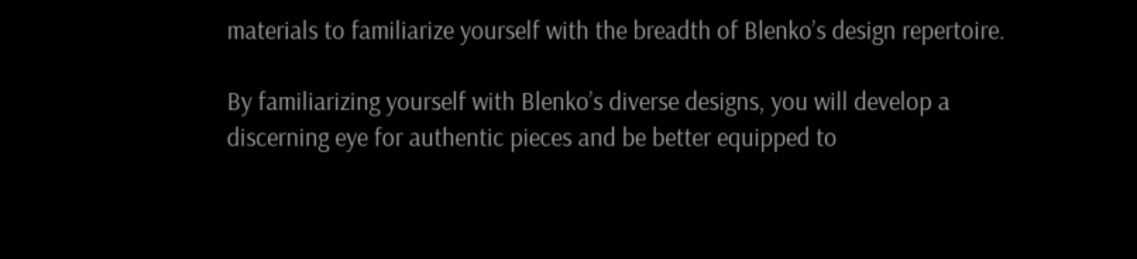materials to familiarize yourself with the breadth of Blenko’s design repertoire.

By familiarizing yourself with Blenko’s diverse designs, you will develop a discerning eye for authentic pieces and be better equipped to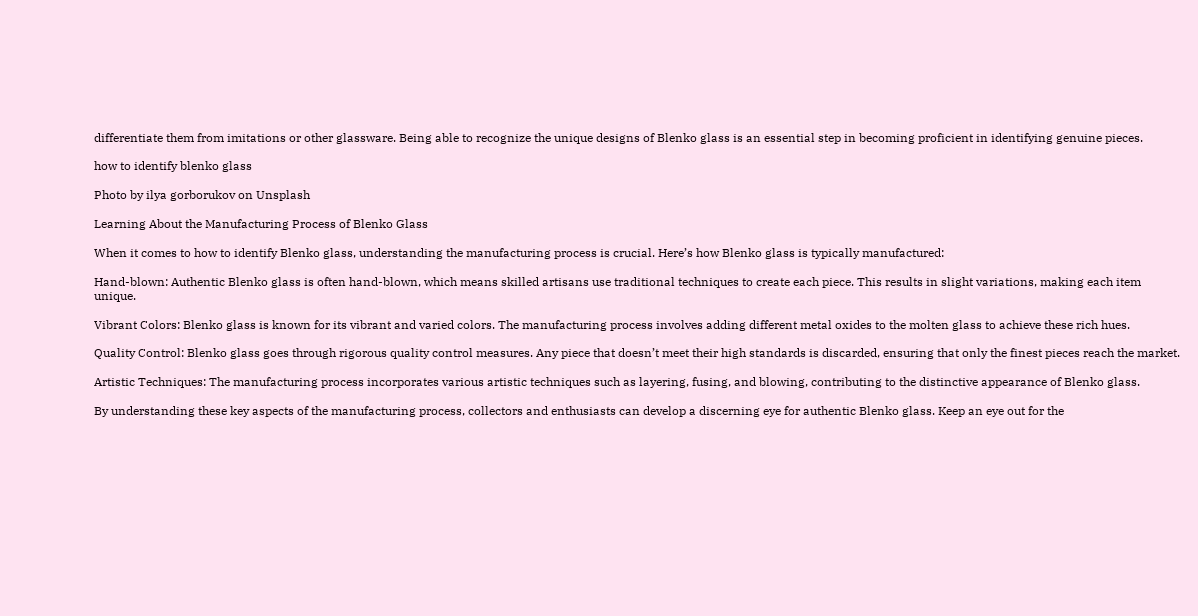differentiate them from imitations or other glassware. Being able to recognize the unique designs of Blenko glass is an essential step in becoming proficient in identifying genuine pieces.

how to identify blenko glass

Photo by ilya gorborukov on Unsplash

Learning About the Manufacturing Process of Blenko Glass

When it comes to how to identify Blenko glass, understanding the manufacturing process is crucial. Here’s how Blenko glass is typically manufactured:

Hand-blown: Authentic Blenko glass is often hand-blown, which means skilled artisans use traditional techniques to create each piece. This results in slight variations, making each item unique.

Vibrant Colors: Blenko glass is known for its vibrant and varied colors. The manufacturing process involves adding different metal oxides to the molten glass to achieve these rich hues.

Quality Control: Blenko glass goes through rigorous quality control measures. Any piece that doesn’t meet their high standards is discarded, ensuring that only the finest pieces reach the market.

Artistic Techniques: The manufacturing process incorporates various artistic techniques such as layering, fusing, and blowing, contributing to the distinctive appearance of Blenko glass.

By understanding these key aspects of the manufacturing process, collectors and enthusiasts can develop a discerning eye for authentic Blenko glass. Keep an eye out for the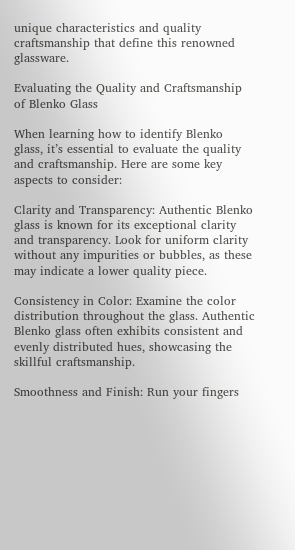unique characteristics and quality craftsmanship that define this renowned glassware.

Evaluating the Quality and Craftsmanship of Blenko Glass

When learning how to identify Blenko glass, it’s essential to evaluate the quality and craftsmanship. Here are some key aspects to consider:

Clarity and Transparency: Authentic Blenko glass is known for its exceptional clarity and transparency. Look for uniform clarity without any impurities or bubbles, as these may indicate a lower quality piece.

Consistency in Color: Examine the color distribution throughout the glass. Authentic Blenko glass often exhibits consistent and evenly distributed hues, showcasing the skillful craftsmanship.

Smoothness and Finish: Run your fingers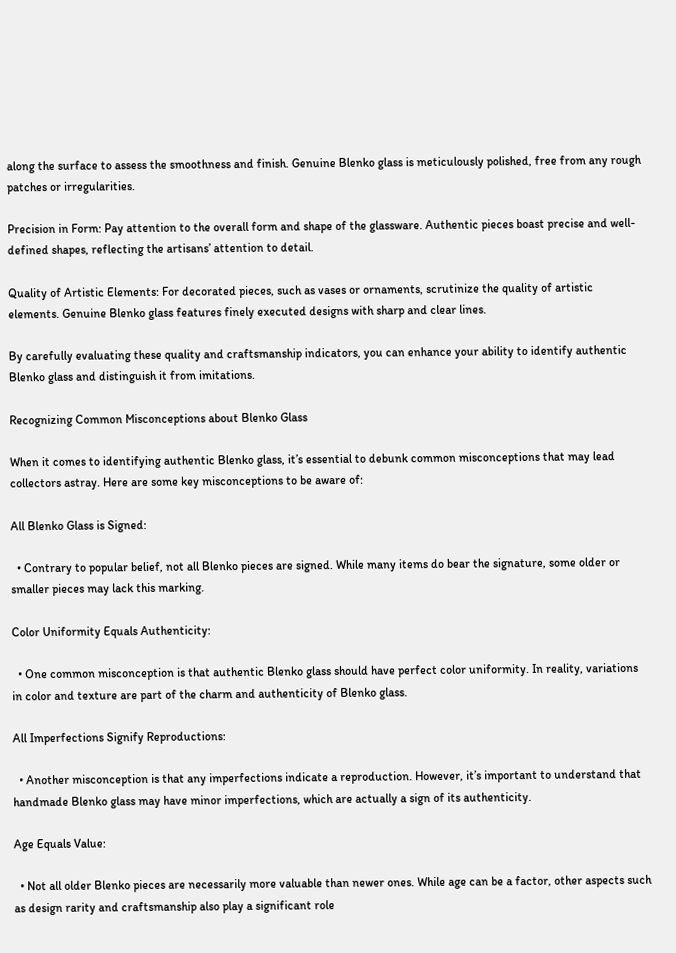along the surface to assess the smoothness and finish. Genuine Blenko glass is meticulously polished, free from any rough patches or irregularities.

Precision in Form: Pay attention to the overall form and shape of the glassware. Authentic pieces boast precise and well-defined shapes, reflecting the artisans’ attention to detail.

Quality of Artistic Elements: For decorated pieces, such as vases or ornaments, scrutinize the quality of artistic elements. Genuine Blenko glass features finely executed designs with sharp and clear lines.

By carefully evaluating these quality and craftsmanship indicators, you can enhance your ability to identify authentic Blenko glass and distinguish it from imitations.

Recognizing Common Misconceptions about Blenko Glass

When it comes to identifying authentic Blenko glass, it’s essential to debunk common misconceptions that may lead collectors astray. Here are some key misconceptions to be aware of:

All Blenko Glass is Signed:

  • Contrary to popular belief, not all Blenko pieces are signed. While many items do bear the signature, some older or smaller pieces may lack this marking.

Color Uniformity Equals Authenticity:

  • One common misconception is that authentic Blenko glass should have perfect color uniformity. In reality, variations in color and texture are part of the charm and authenticity of Blenko glass.

All Imperfections Signify Reproductions:

  • Another misconception is that any imperfections indicate a reproduction. However, it’s important to understand that handmade Blenko glass may have minor imperfections, which are actually a sign of its authenticity.

Age Equals Value:

  • Not all older Blenko pieces are necessarily more valuable than newer ones. While age can be a factor, other aspects such as design rarity and craftsmanship also play a significant role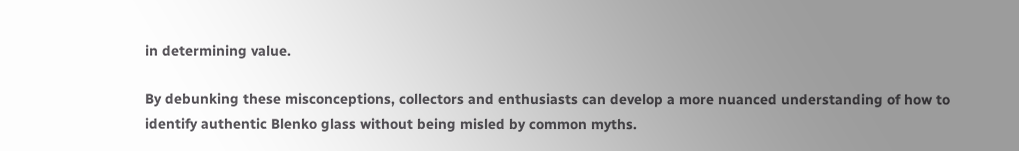in determining value.

By debunking these misconceptions, collectors and enthusiasts can develop a more nuanced understanding of how to identify authentic Blenko glass without being misled by common myths.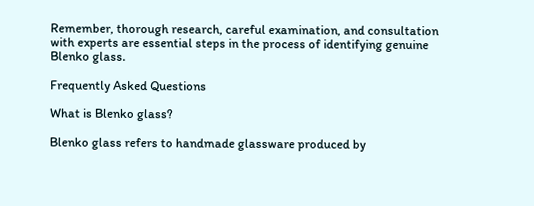Remember, thorough research, careful examination, and consultation with experts are essential steps in the process of identifying genuine Blenko glass.

Frequently Asked Questions

What is Blenko glass?

Blenko glass refers to handmade glassware produced by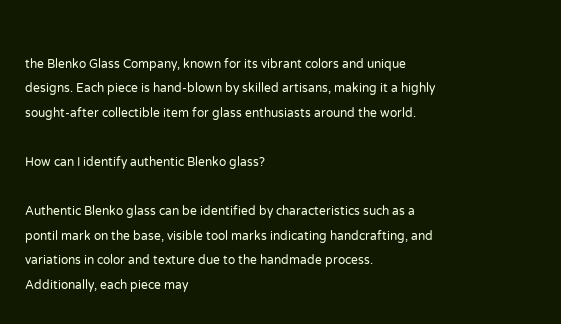the Blenko Glass Company, known for its vibrant colors and unique designs. Each piece is hand-blown by skilled artisans, making it a highly sought-after collectible item for glass enthusiasts around the world.

How can I identify authentic Blenko glass?

Authentic Blenko glass can be identified by characteristics such as a pontil mark on the base, visible tool marks indicating handcrafting, and variations in color and texture due to the handmade process. Additionally, each piece may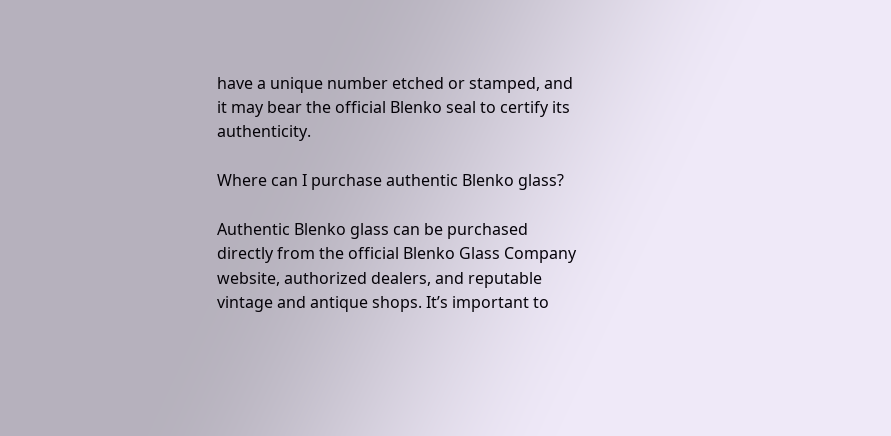have a unique number etched or stamped, and it may bear the official Blenko seal to certify its authenticity.

Where can I purchase authentic Blenko glass?

Authentic Blenko glass can be purchased directly from the official Blenko Glass Company website, authorized dealers, and reputable vintage and antique shops. It’s important to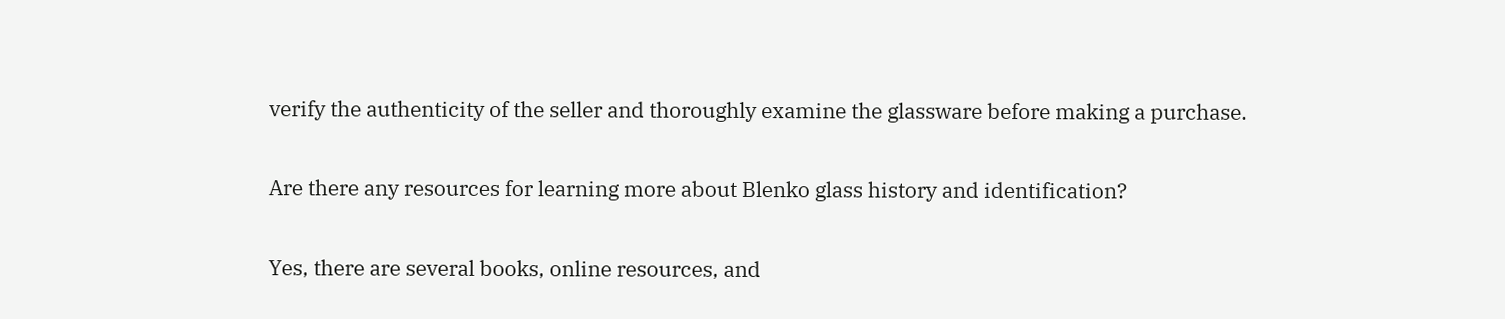verify the authenticity of the seller and thoroughly examine the glassware before making a purchase.

Are there any resources for learning more about Blenko glass history and identification?

Yes, there are several books, online resources, and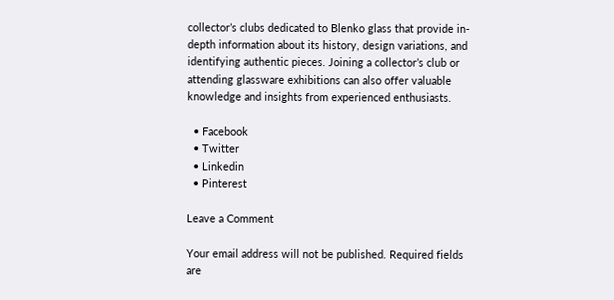collector’s clubs dedicated to Blenko glass that provide in-depth information about its history, design variations, and identifying authentic pieces. Joining a collector’s club or attending glassware exhibitions can also offer valuable knowledge and insights from experienced enthusiasts.

  • Facebook
  • Twitter
  • Linkedin
  • Pinterest

Leave a Comment

Your email address will not be published. Required fields are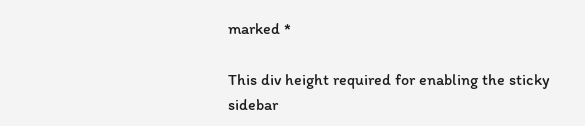marked *

This div height required for enabling the sticky sidebar